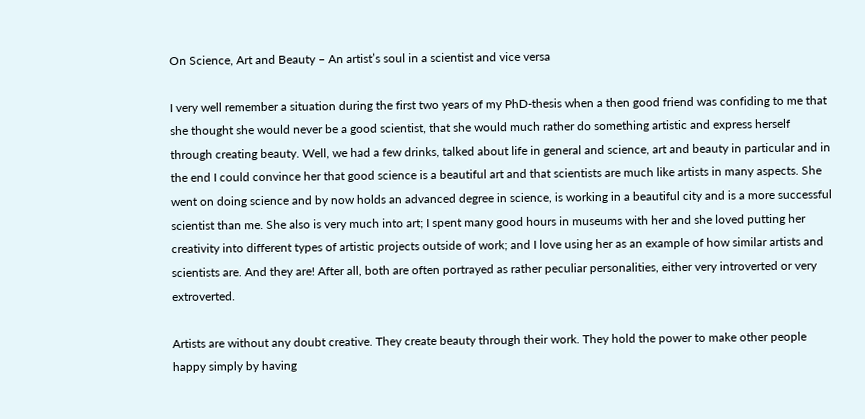On Science, Art and Beauty – An artist’s soul in a scientist and vice versa

I very well remember a situation during the first two years of my PhD-thesis when a then good friend was confiding to me that she thought she would never be a good scientist, that she would much rather do something artistic and express herself through creating beauty. Well, we had a few drinks, talked about life in general and science, art and beauty in particular and in the end I could convince her that good science is a beautiful art and that scientists are much like artists in many aspects. She went on doing science and by now holds an advanced degree in science, is working in a beautiful city and is a more successful scientist than me. She also is very much into art; I spent many good hours in museums with her and she loved putting her creativity into different types of artistic projects outside of work; and I love using her as an example of how similar artists and scientists are. And they are! After all, both are often portrayed as rather peculiar personalities, either very introverted or very extroverted.

Artists are without any doubt creative. They create beauty through their work. They hold the power to make other people happy simply by having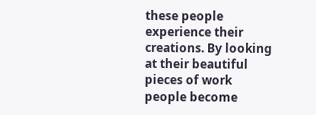these people experience their creations. By looking at their beautiful pieces of work people become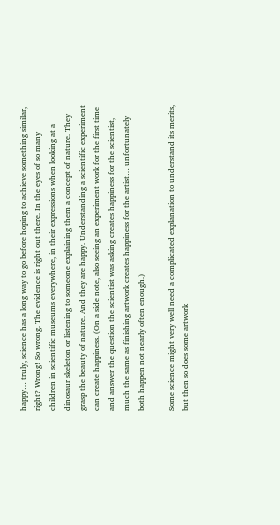happy… truly, science has a long way to go before hoping to achieve something similar, right? Wrong! So wrong. The evidence is right out there. In the eyes of so many children in scientific museums everywhere, in their expressions when looking at a dinosaur skeleton or listening to someone explaining them a concept of nature. They grasp the beauty of nature. And they are happy. Understanding a scientific experiment can create happiness. (On a side note, also seeing an experiment work for the first time and answer the question the scientist was asking creates happiness for the scientist, much the same as finishing artwork creates happiness for the artist… unfortunately both happen not nearly often enough.)

Some science might very well need a complicated explanation to understand its merits, but then so does some artwork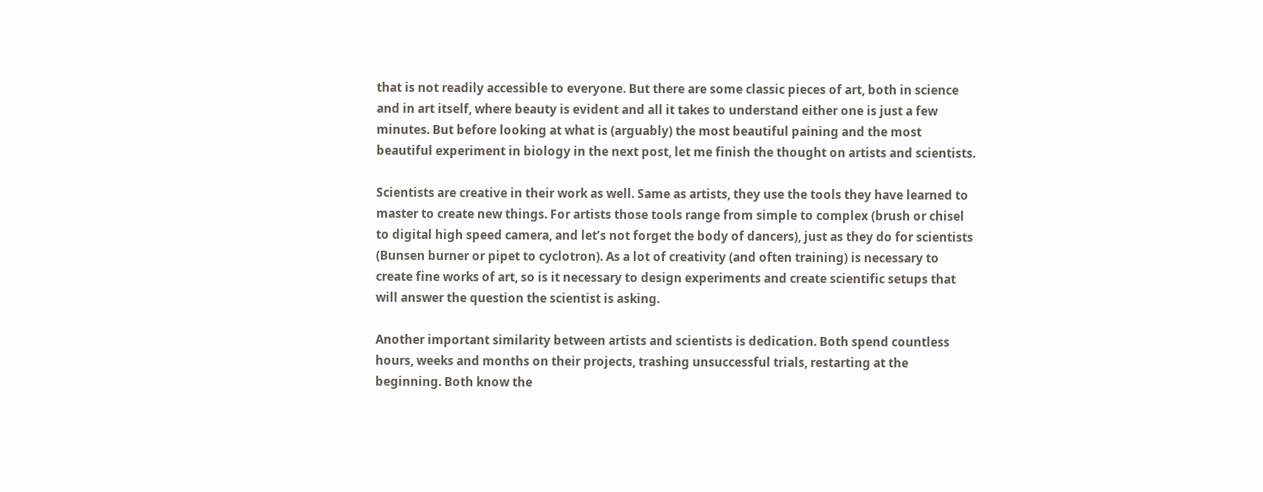that is not readily accessible to everyone. But there are some classic pieces of art, both in science and in art itself, where beauty is evident and all it takes to understand either one is just a few minutes. But before looking at what is (arguably) the most beautiful paining and the most beautiful experiment in biology in the next post, let me finish the thought on artists and scientists.

Scientists are creative in their work as well. Same as artists, they use the tools they have learned to master to create new things. For artists those tools range from simple to complex (brush or chisel to digital high speed camera, and let’s not forget the body of dancers), just as they do for scientists (Bunsen burner or pipet to cyclotron). As a lot of creativity (and often training) is necessary to create fine works of art, so is it necessary to design experiments and create scientific setups that will answer the question the scientist is asking.

Another important similarity between artists and scientists is dedication. Both spend countless hours, weeks and months on their projects, trashing unsuccessful trials, restarting at the beginning. Both know the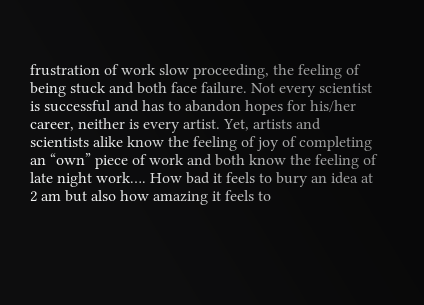frustration of work slow proceeding, the feeling of being stuck and both face failure. Not every scientist is successful and has to abandon hopes for his/her career, neither is every artist. Yet, artists and scientists alike know the feeling of joy of completing an “own” piece of work and both know the feeling of late night work…. How bad it feels to bury an idea at 2 am but also how amazing it feels to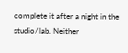complete it after a night in the studio/lab. Neither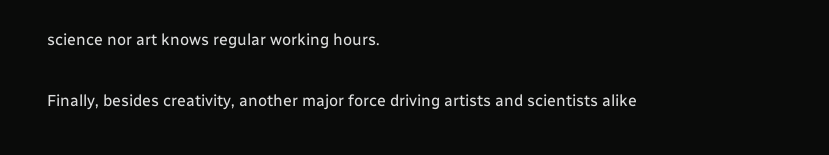science nor art knows regular working hours.

Finally, besides creativity, another major force driving artists and scientists alike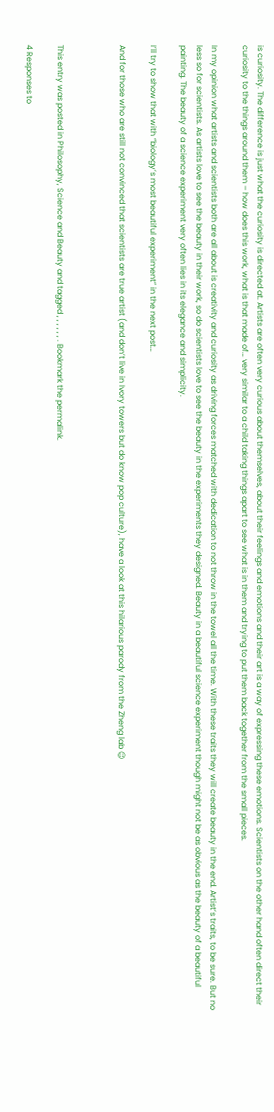is curiosity. The difference is just what the curiosity is directed at. Artists are often very curious about themselves, about their feelings and emotions and their art is a way of expressing these emotions. Scientists on the other hand often direct their curiosity to the things around them – how does this work, what is that made of… very similar to a child taking things apart to see what is in them and trying to put them back together from the small pieces.

In my opinion what artists and scientists both are all about is creativity and curiosity as driving forces matched with dedication to not throw in the towel all the time. With these traits they will create beauty in the end. Artist’s traits, to be sure. But no less so for scientists. As artists love to see the beauty in their work, so do scientists love to see the beauty in the experiments they designed. Beauty in a beautiful science experiment though might not be as obvious as the beauty of a beautiful painting. The beauty of a science experiment very often lies in its elegance and simplicity.

I’ll try to show that with “biology’s most beautiful experiment” in the next post…

And for those who are still not convinced that scientists are true artist (and don’t live in Ivory towers but do know pop culture), have a look at this hilarious parody from the Zheng lab 😉



This entry was posted in Philosophy, Science and Beauty and tagged , , , , , , . Bookmark the permalink.

4 Responses to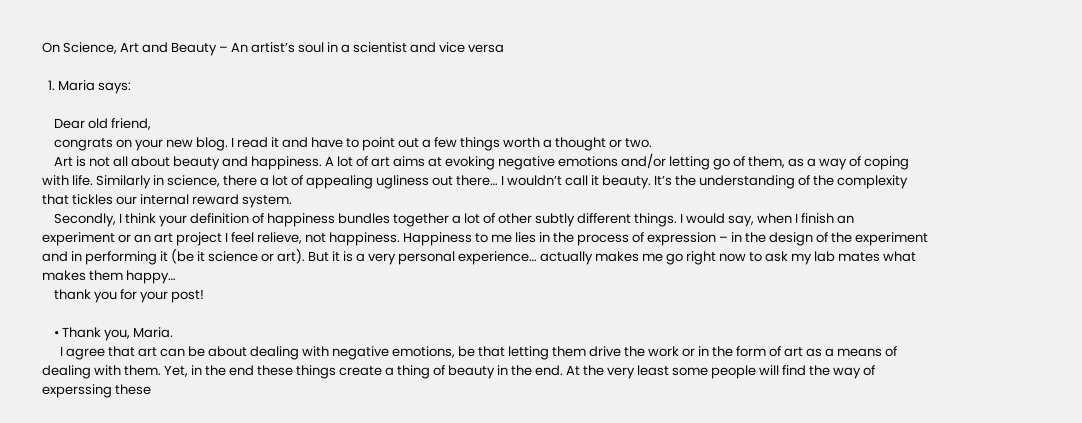On Science, Art and Beauty – An artist’s soul in a scientist and vice versa

  1. Maria says:

    Dear old friend,
    congrats on your new blog. I read it and have to point out a few things worth a thought or two.
    Art is not all about beauty and happiness. A lot of art aims at evoking negative emotions and/or letting go of them, as a way of coping with life. Similarly in science, there a lot of appealing ugliness out there… I wouldn’t call it beauty. It’s the understanding of the complexity that tickles our internal reward system.
    Secondly, I think your definition of happiness bundles together a lot of other subtly different things. I would say, when I finish an experiment or an art project I feel relieve, not happiness. Happiness to me lies in the process of expression – in the design of the experiment and in performing it (be it science or art). But it is a very personal experience… actually makes me go right now to ask my lab mates what makes them happy…
    thank you for your post!

    • Thank you, Maria.
      I agree that art can be about dealing with negative emotions, be that letting them drive the work or in the form of art as a means of dealing with them. Yet, in the end these things create a thing of beauty in the end. At the very least some people will find the way of experssing these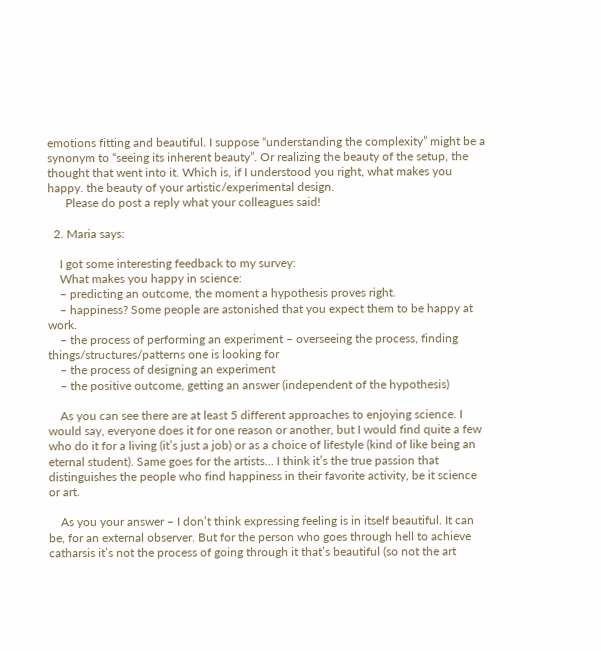emotions fitting and beautiful. I suppose “understanding the complexity” might be a synonym to “seeing its inherent beauty”. Or realizing the beauty of the setup, the thought that went into it. Which is, if I understood you right, what makes you happy. the beauty of your artistic/experimental design.
      Please do post a reply what your colleagues said!

  2. Maria says:

    I got some interesting feedback to my survey:
    What makes you happy in science:
    – predicting an outcome, the moment a hypothesis proves right.
    – happiness? Some people are astonished that you expect them to be happy at work.
    – the process of performing an experiment – overseeing the process, finding things/structures/patterns one is looking for
    – the process of designing an experiment
    – the positive outcome, getting an answer (independent of the hypothesis)

    As you can see there are at least 5 different approaches to enjoying science. I would say, everyone does it for one reason or another, but I would find quite a few who do it for a living (it’s just a job) or as a choice of lifestyle (kind of like being an eternal student). Same goes for the artists… I think it’s the true passion that distinguishes the people who find happiness in their favorite activity, be it science or art.

    As you your answer – I don’t think expressing feeling is in itself beautiful. It can be, for an external observer. But for the person who goes through hell to achieve catharsis it’s not the process of going through it that’s beautiful (so not the art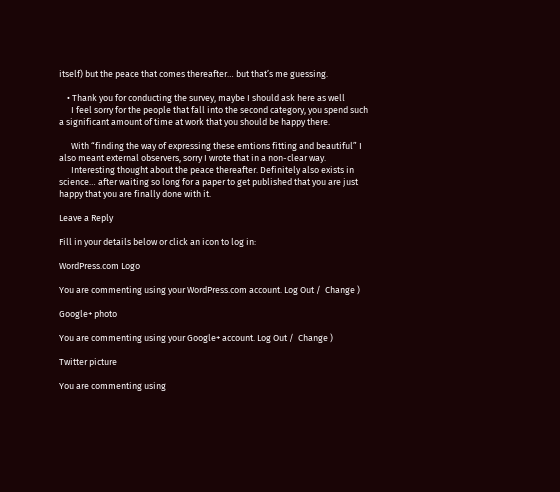itself) but the peace that comes thereafter… but that’s me guessing.

    • Thank you for conducting the survey, maybe I should ask here as well
      I feel sorry for the people that fall into the second category, you spend such a significant amount of time at work that you should be happy there.

      With “finding the way of expressing these emtions fitting and beautiful” I also meant external observers, sorry I wrote that in a non-clear way.
      Interesting thought about the peace thereafter. Definitely also exists in science… after waiting so long for a paper to get published that you are just happy that you are finally done with it.

Leave a Reply

Fill in your details below or click an icon to log in:

WordPress.com Logo

You are commenting using your WordPress.com account. Log Out /  Change )

Google+ photo

You are commenting using your Google+ account. Log Out /  Change )

Twitter picture

You are commenting using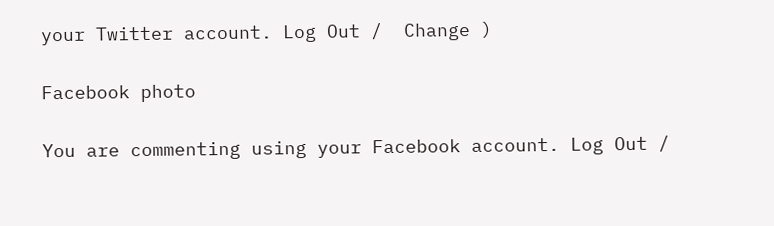your Twitter account. Log Out /  Change )

Facebook photo

You are commenting using your Facebook account. Log Out /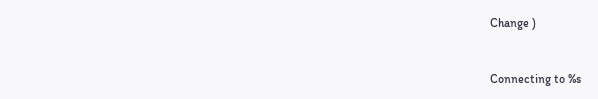Change )


Connecting to %s